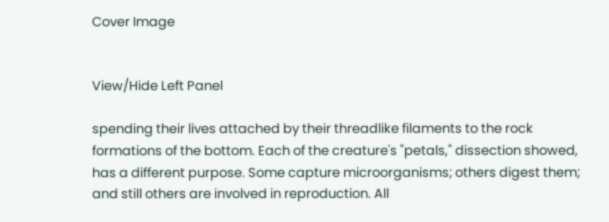Cover Image


View/Hide Left Panel

spending their lives attached by their threadlike filaments to the rock formations of the bottom. Each of the creature's "petals," dissection showed, has a different purpose. Some capture microorganisms; others digest them; and still others are involved in reproduction. All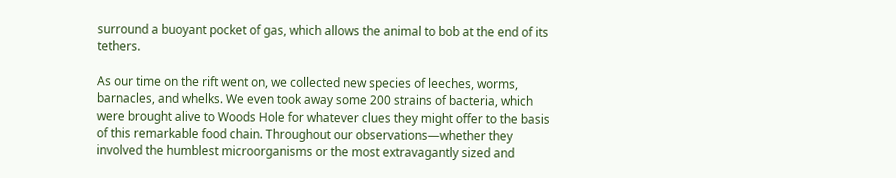surround a buoyant pocket of gas, which allows the animal to bob at the end of its tethers.

As our time on the rift went on, we collected new species of leeches, worms, barnacles, and whelks. We even took away some 200 strains of bacteria, which were brought alive to Woods Hole for whatever clues they might offer to the basis of this remarkable food chain. Throughout our observations—whether they involved the humblest microorganisms or the most extravagantly sized and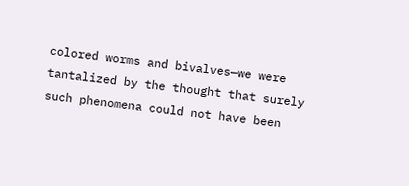colored worms and bivalves—we were tantalized by the thought that surely such phenomena could not have been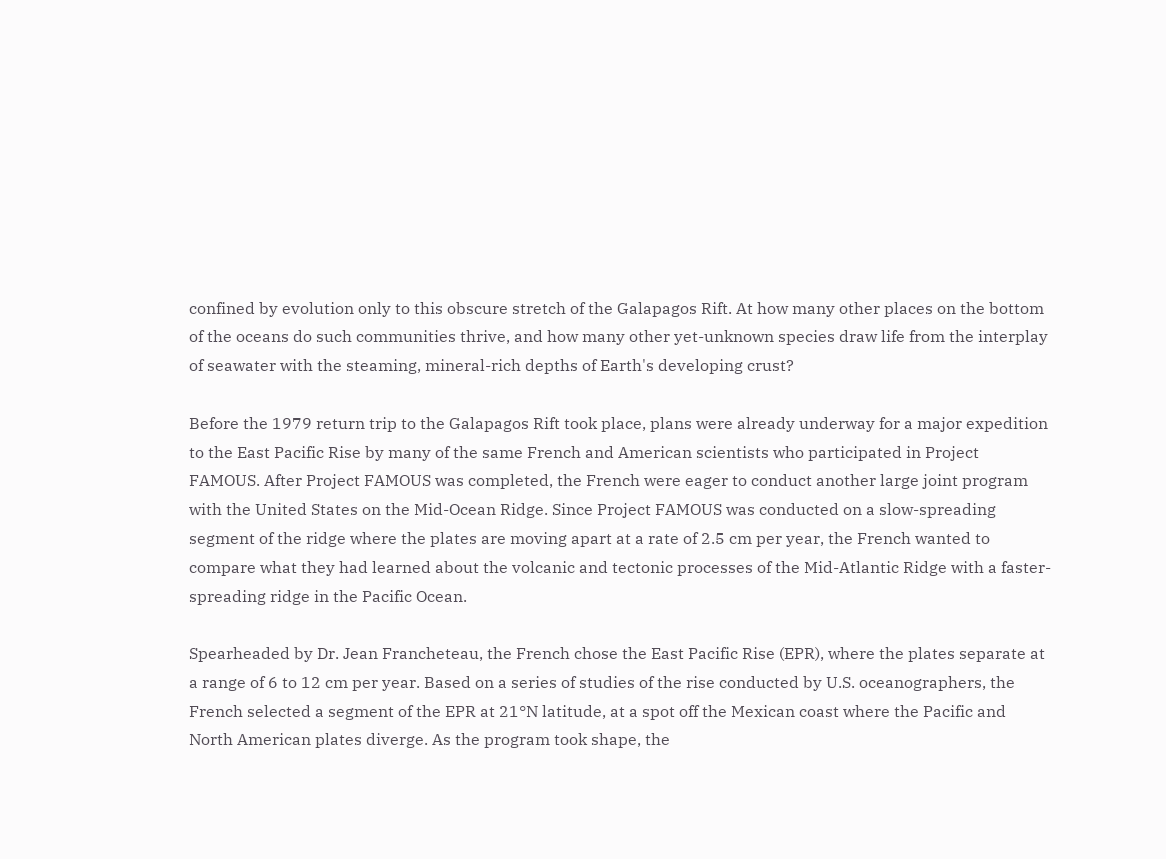confined by evolution only to this obscure stretch of the Galapagos Rift. At how many other places on the bottom of the oceans do such communities thrive, and how many other yet-unknown species draw life from the interplay of seawater with the steaming, mineral-rich depths of Earth's developing crust?

Before the 1979 return trip to the Galapagos Rift took place, plans were already underway for a major expedition to the East Pacific Rise by many of the same French and American scientists who participated in Project FAMOUS. After Project FAMOUS was completed, the French were eager to conduct another large joint program with the United States on the Mid-Ocean Ridge. Since Project FAMOUS was conducted on a slow-spreading segment of the ridge where the plates are moving apart at a rate of 2.5 cm per year, the French wanted to compare what they had learned about the volcanic and tectonic processes of the Mid-Atlantic Ridge with a faster-spreading ridge in the Pacific Ocean.

Spearheaded by Dr. Jean Francheteau, the French chose the East Pacific Rise (EPR), where the plates separate at a range of 6 to 12 cm per year. Based on a series of studies of the rise conducted by U.S. oceanographers, the French selected a segment of the EPR at 21°N latitude, at a spot off the Mexican coast where the Pacific and North American plates diverge. As the program took shape, the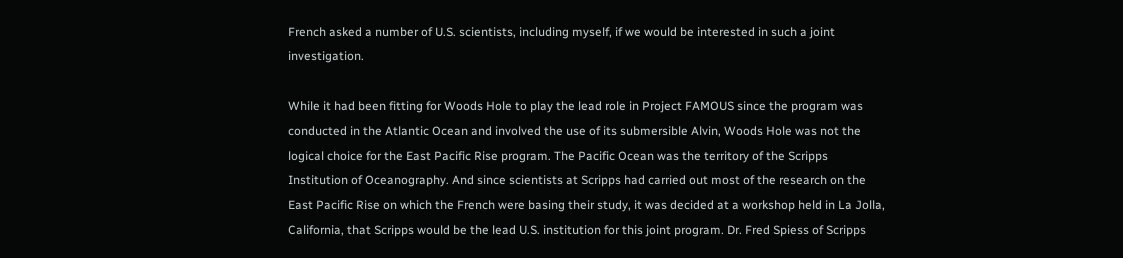French asked a number of U.S. scientists, including myself, if we would be interested in such a joint investigation.

While it had been fitting for Woods Hole to play the lead role in Project FAMOUS since the program was conducted in the Atlantic Ocean and involved the use of its submersible Alvin, Woods Hole was not the logical choice for the East Pacific Rise program. The Pacific Ocean was the territory of the Scripps Institution of Oceanography. And since scientists at Scripps had carried out most of the research on the East Pacific Rise on which the French were basing their study, it was decided at a workshop held in La Jolla, California, that Scripps would be the lead U.S. institution for this joint program. Dr. Fred Spiess of Scripps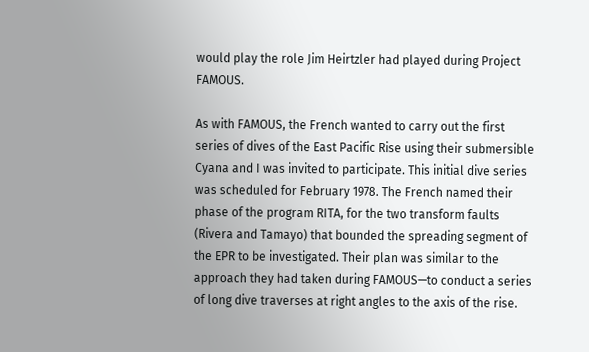would play the role Jim Heirtzler had played during Project FAMOUS.

As with FAMOUS, the French wanted to carry out the first series of dives of the East Pacific Rise using their submersible Cyana and I was invited to participate. This initial dive series was scheduled for February 1978. The French named their phase of the program RITA, for the two transform faults (Rivera and Tamayo) that bounded the spreading segment of the EPR to be investigated. Their plan was similar to the approach they had taken during FAMOUS—to conduct a series of long dive traverses at right angles to the axis of the rise.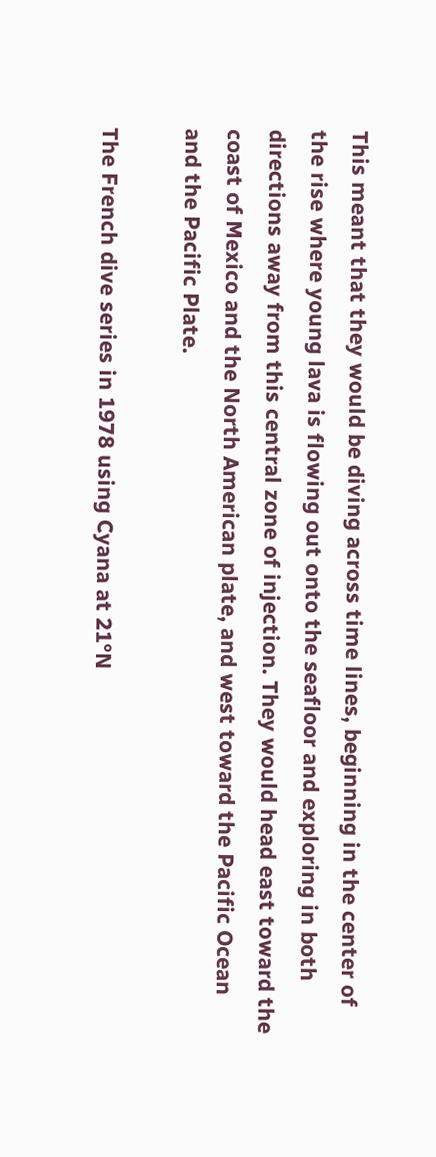This meant that they would be diving across time lines, beginning in the center of the rise where young lava is flowing out onto the seafloor and exploring in both directions away from this central zone of injection. They would head east toward the coast of Mexico and the North American plate, and west toward the Pacific Ocean and the Pacific Plate.

The French dive series in 1978 using Cyana at 21°N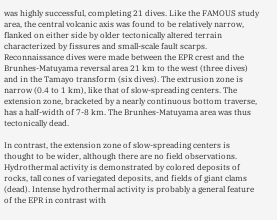was highly successful, completing 21 dives. Like the FAMOUS study area, the central volcanic axis was found to be relatively narrow, flanked on either side by older tectonically altered terrain characterized by fissures and small-scale fault scarps. Reconnaissance dives were made between the EPR crest and the Brunhes-Matuyama reversal area 21 km to the west (three dives) and in the Tamayo transform (six dives). The extrusion zone is narrow (0.4 to 1 km), like that of slow-spreading centers. The extension zone, bracketed by a nearly continuous bottom traverse, has a half-width of 7-8 km. The Brunhes-Matuyama area was thus tectonically dead.

In contrast, the extension zone of slow-spreading centers is thought to be wider, although there are no field observations. Hydrothermal activity is demonstrated by colored deposits of rocks, tall cones of variegated deposits, and fields of giant clams (dead). Intense hydrothermal activity is probably a general feature of the EPR in contrast with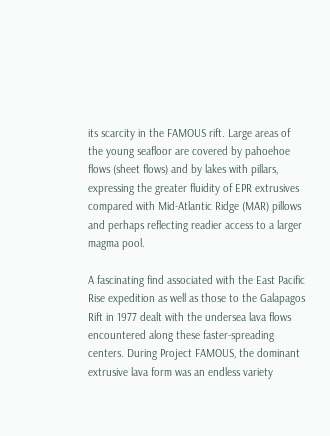its scarcity in the FAMOUS rift. Large areas of the young seafloor are covered by pahoehoe flows (sheet flows) and by lakes with pillars, expressing the greater fluidity of EPR extrusives compared with Mid-Atlantic Ridge (MAR) pillows and perhaps reflecting readier access to a larger magma pool.

A fascinating find associated with the East Pacific Rise expedition as well as those to the Galapagos Rift in 1977 dealt with the undersea lava flows encountered along these faster-spreading centers. During Project FAMOUS, the dominant extrusive lava form was an endless variety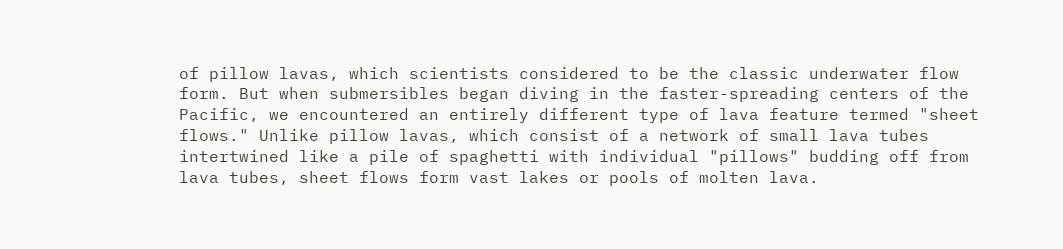of pillow lavas, which scientists considered to be the classic underwater flow form. But when submersibles began diving in the faster-spreading centers of the Pacific, we encountered an entirely different type of lava feature termed "sheet flows." Unlike pillow lavas, which consist of a network of small lava tubes intertwined like a pile of spaghetti with individual "pillows" budding off from lava tubes, sheet flows form vast lakes or pools of molten lava.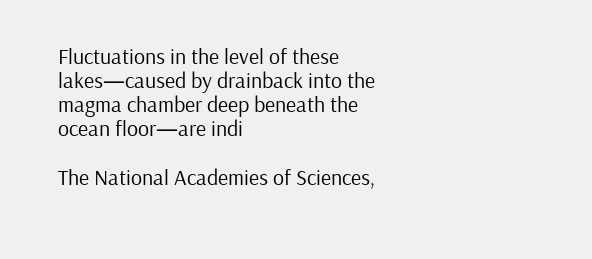Fluctuations in the level of these lakes—caused by drainback into the magma chamber deep beneath the ocean floor—are indi

The National Academies of Sciences,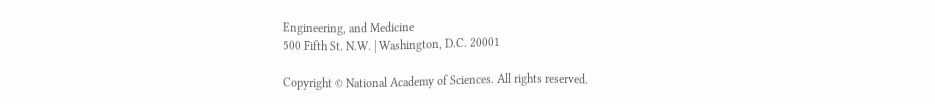Engineering, and Medicine
500 Fifth St. N.W. | Washington, D.C. 20001

Copyright © National Academy of Sciences. All rights reserved.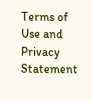Terms of Use and Privacy Statement